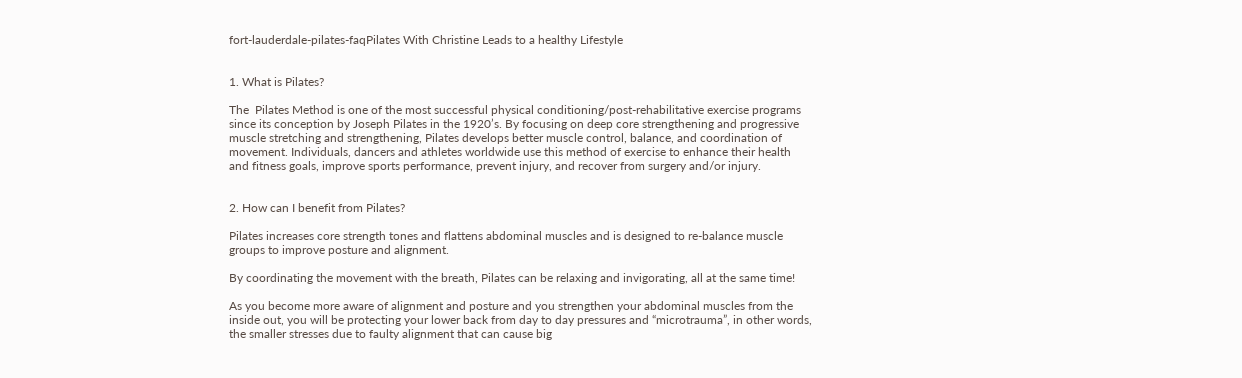fort-lauderdale-pilates-faqPilates With Christine Leads to a healthy Lifestyle


1. What is Pilates?

The  Pilates Method is one of the most successful physical conditioning/post-rehabilitative exercise programs since its conception by Joseph Pilates in the 1920’s. By focusing on deep core strengthening and progressive muscle stretching and strengthening, Pilates develops better muscle control, balance, and coordination of movement. Individuals, dancers and athletes worldwide use this method of exercise to enhance their health and fitness goals, improve sports performance, prevent injury, and recover from surgery and/or injury.


2. How can I benefit from Pilates?

Pilates increases core strength tones and flattens abdominal muscles and is designed to re-balance muscle groups to improve posture and alignment.

By coordinating the movement with the breath, Pilates can be relaxing and invigorating, all at the same time!

As you become more aware of alignment and posture and you strengthen your abdominal muscles from the inside out, you will be protecting your lower back from day to day pressures and “microtrauma”, in other words, the smaller stresses due to faulty alignment that can cause big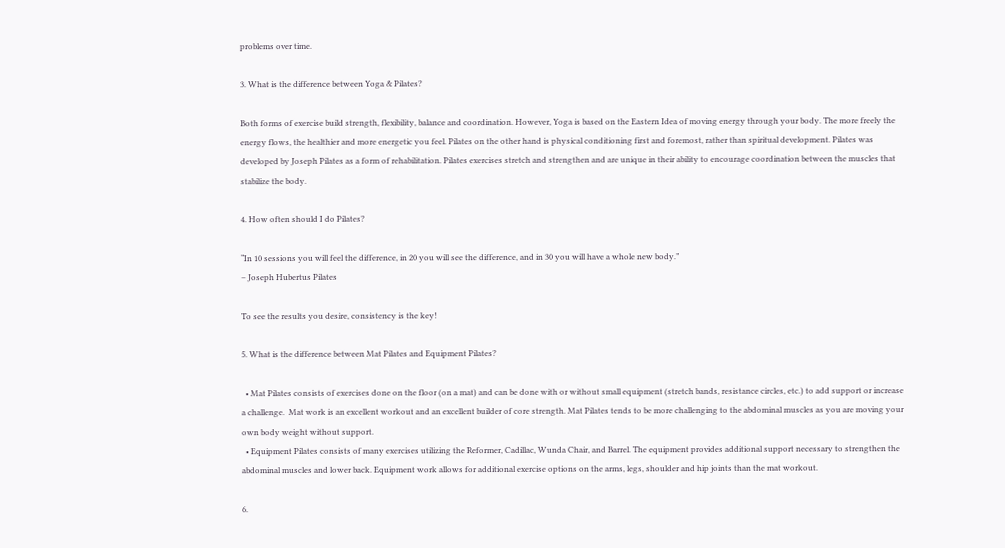problems over time.

3. What is the difference between Yoga & Pilates?

Both forms of exercise build strength, flexibility, balance and coordination. However, Yoga is based on the Eastern Idea of moving energy through your body. The more freely the energy flows, the healthier and more energetic you feel. Pilates on the other hand is physical conditioning first and foremost, rather than spiritual development. Pilates was developed by Joseph Pilates as a form of rehabilitation. Pilates exercises stretch and strengthen and are unique in their ability to encourage coordination between the muscles that stabilize the body.

4. How often should I do Pilates?

“In 10 sessions you will feel the difference, in 20 you will see the difference, and in 30 you will have a whole new body.”
– Joseph Hubertus Pilates

To see the results you desire, consistency is the key!

5. What is the difference between Mat Pilates and Equipment Pilates?

  • Mat Pilates consists of exercises done on the floor (on a mat) and can be done with or without small equipment (stretch bands, resistance circles, etc.) to add support or increase a challenge.  Mat work is an excellent workout and an excellent builder of core strength. Mat Pilates tends to be more challenging to the abdominal muscles as you are moving your own body weight without support.
  • Equipment Pilates consists of many exercises utilizing the Reformer, Cadillac, Wunda Chair, and Barrel. The equipment provides additional support necessary to strengthen the abdominal muscles and lower back. Equipment work allows for additional exercise options on the arms, legs, shoulder and hip joints than the mat workout.

6.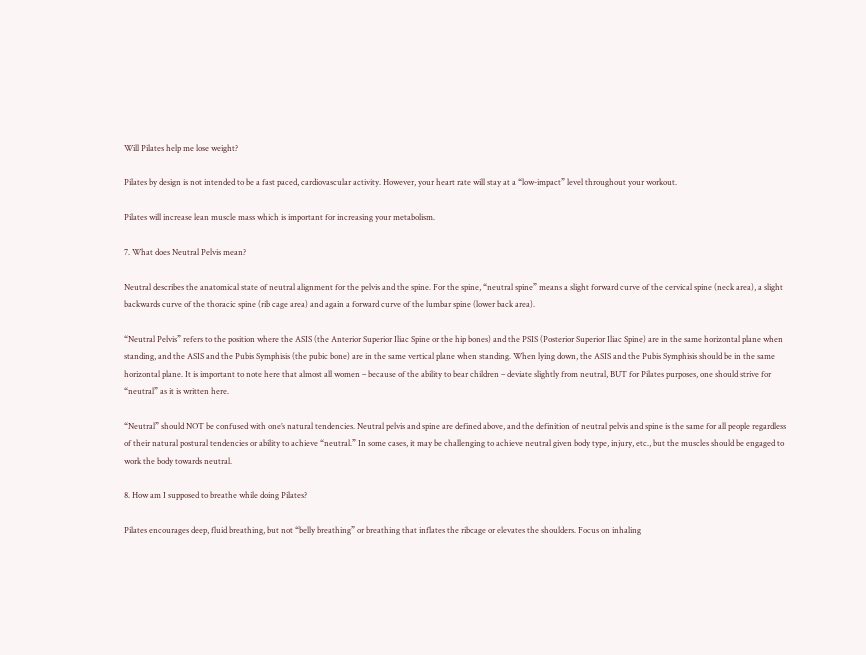Will Pilates help me lose weight?

Pilates by design is not intended to be a fast paced, cardiovascular activity. However, your heart rate will stay at a “low-impact” level throughout your workout.

Pilates will increase lean muscle mass which is important for increasing your metabolism.

7. What does Neutral Pelvis mean?

Neutral describes the anatomical state of neutral alignment for the pelvis and the spine. For the spine, “neutral spine” means a slight forward curve of the cervical spine (neck area), a slight backwards curve of the thoracic spine (rib cage area) and again a forward curve of the lumbar spine (lower back area).

“Neutral Pelvis” refers to the position where the ASIS (the Anterior Superior Iliac Spine or the hip bones) and the PSIS (Posterior Superior Iliac Spine) are in the same horizontal plane when standing, and the ASIS and the Pubis Symphisis (the pubic bone) are in the same vertical plane when standing. When lying down, the ASIS and the Pubis Symphisis should be in the same horizontal plane. It is important to note here that almost all women – because of the ability to bear children – deviate slightly from neutral, BUT for Pilates purposes, one should strive for “neutral” as it is written here.

“Neutral” should NOT be confused with one’s natural tendencies. Neutral pelvis and spine are defined above, and the definition of neutral pelvis and spine is the same for all people regardless of their natural postural tendencies or ability to achieve “neutral.” In some cases, it may be challenging to achieve neutral given body type, injury, etc., but the muscles should be engaged to work the body towards neutral.

8. How am I supposed to breathe while doing Pilates?

Pilates encourages deep, fluid breathing, but not “belly breathing” or breathing that inflates the ribcage or elevates the shoulders. Focus on inhaling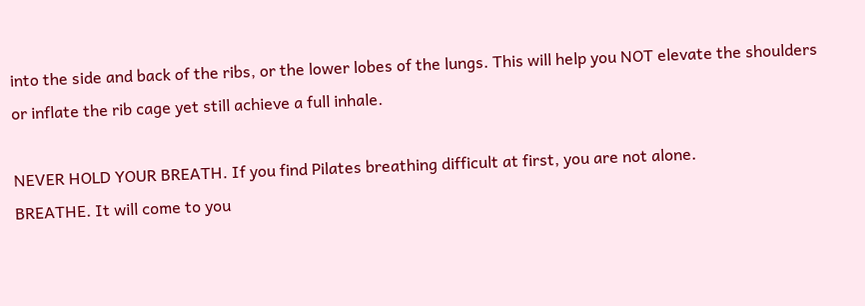into the side and back of the ribs, or the lower lobes of the lungs. This will help you NOT elevate the shoulders or inflate the rib cage yet still achieve a full inhale.

NEVER HOLD YOUR BREATH. If you find Pilates breathing difficult at first, you are not alone.
BREATHE. It will come to you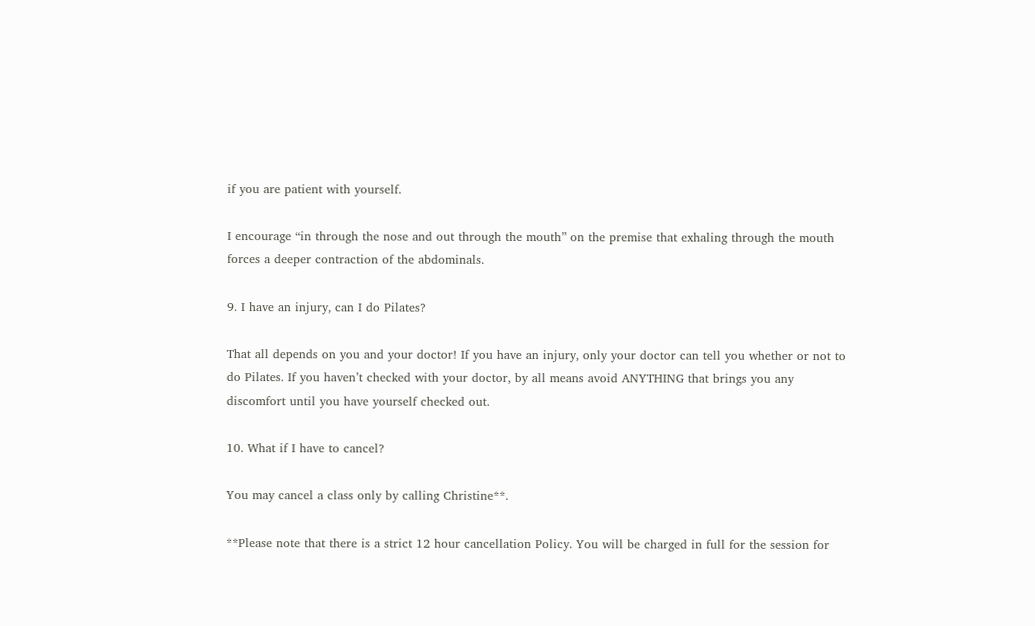if you are patient with yourself.

I encourage “in through the nose and out through the mouth” on the premise that exhaling through the mouth forces a deeper contraction of the abdominals.

9. I have an injury, can I do Pilates?

That all depends on you and your doctor! If you have an injury, only your doctor can tell you whether or not to do Pilates. If you haven’t checked with your doctor, by all means avoid ANYTHING that brings you any discomfort until you have yourself checked out.

10. What if I have to cancel?

You may cancel a class only by calling Christine**.

**Please note that there is a strict 12 hour cancellation Policy. You will be charged in full for the session for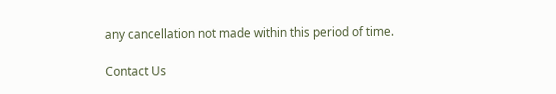any cancellation not made within this period of time.

Contact Us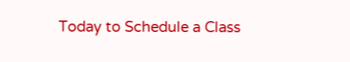Today to Schedule a Class